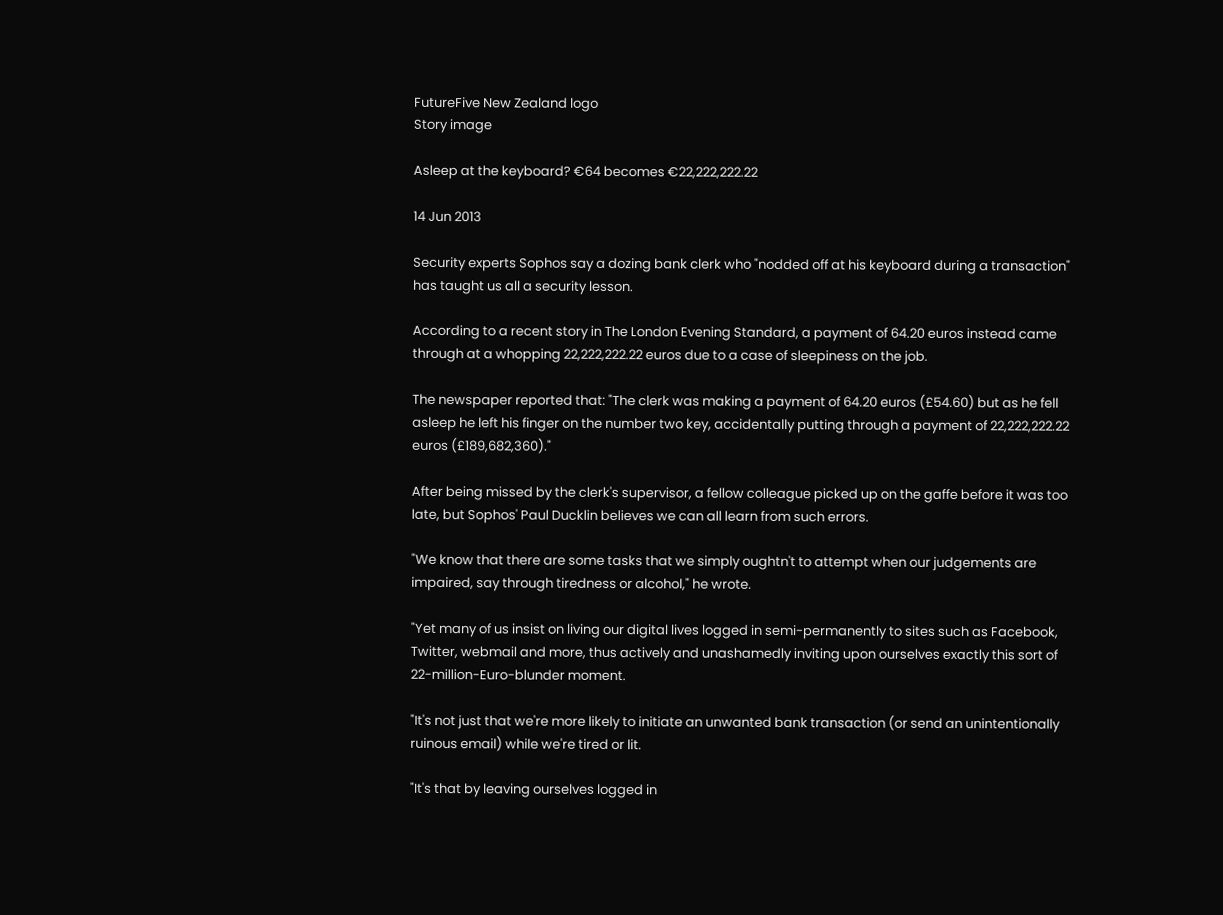FutureFive New Zealand logo
Story image

Asleep at the keyboard? €64 becomes €22,222,222.22

14 Jun 2013

Security experts Sophos say a dozing bank clerk who "nodded off at his keyboard during a transaction" has taught us all a security lesson.

According to a recent story in The London Evening Standard, a payment of 64.20 euros instead came through at a whopping 22,222,222.22 euros due to a case of sleepiness on the job.

The newspaper reported that: "The clerk was making a payment of 64.20 euros (£54.60) but as he fell asleep he left his finger on the number two key, accidentally putting through a payment of 22,222,222.22 euros (£189,682,360)."

After being missed by the clerk's supervisor, a fellow colleague picked up on the gaffe before it was too late, but Sophos' Paul Ducklin believes we can all learn from such errors.

"We know that there are some tasks that we simply oughtn't to attempt when our judgements are impaired, say through tiredness or alcohol," he wrote.

"Yet many of us insist on living our digital lives logged in semi-permanently to sites such as Facebook, Twitter, webmail and more, thus actively and unashamedly inviting upon ourselves exactly this sort of 22-million-Euro-blunder moment.

"It's not just that we're more likely to initiate an unwanted bank transaction (or send an unintentionally ruinous email) while we're tired or lit.

"It's that by leaving ourselves logged in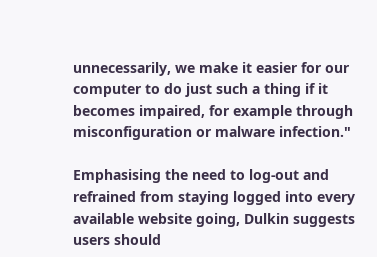unnecessarily, we make it easier for our computer to do just such a thing if it becomes impaired, for example through misconfiguration or malware infection."

Emphasising the need to log-out and refrained from staying logged into every available website going, Dulkin suggests users should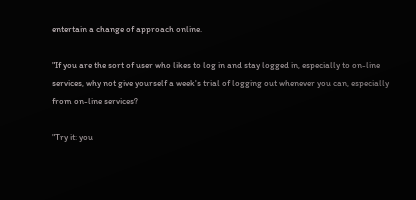entertain a change of approach online.

"If you are the sort of user who likes to log in and stay logged in, especially to on-line services, why not give yourself a week's trial of logging out whenever you can, especially from on-line services?

"Try it: you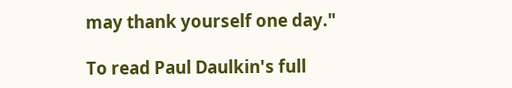may thank yourself one day."

To read Paul Daulkin's full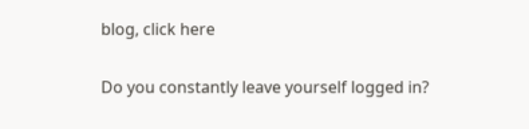blog, click here

Do you constantly leave yourself logged in?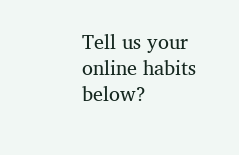Tell us your online habits below?